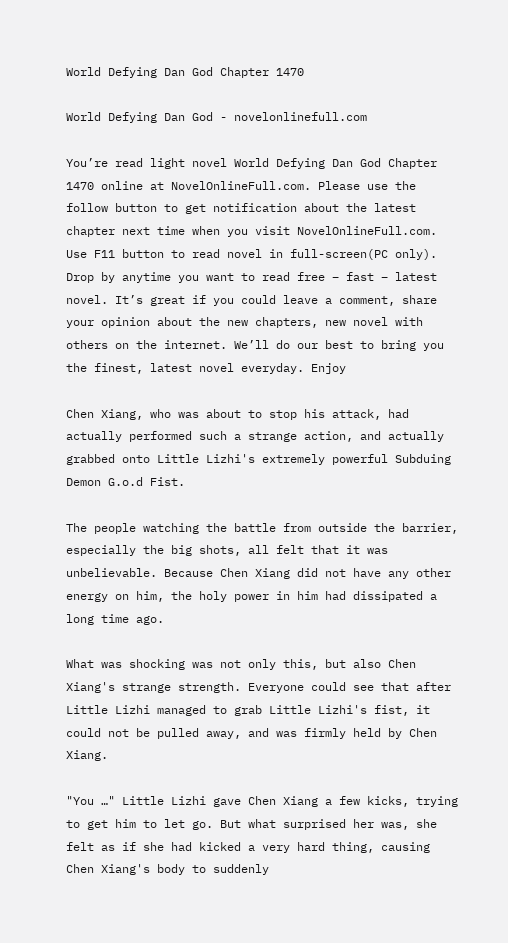World Defying Dan God Chapter 1470

World Defying Dan God - novelonlinefull.com

You’re read light novel World Defying Dan God Chapter 1470 online at NovelOnlineFull.com. Please use the follow button to get notification about the latest chapter next time when you visit NovelOnlineFull.com. Use F11 button to read novel in full-screen(PC only). Drop by anytime you want to read free – fast – latest novel. It’s great if you could leave a comment, share your opinion about the new chapters, new novel with others on the internet. We’ll do our best to bring you the finest, latest novel everyday. Enjoy

Chen Xiang, who was about to stop his attack, had actually performed such a strange action, and actually grabbed onto Little Lizhi's extremely powerful Subduing Demon G.o.d Fist.

The people watching the battle from outside the barrier, especially the big shots, all felt that it was unbelievable. Because Chen Xiang did not have any other energy on him, the holy power in him had dissipated a long time ago.

What was shocking was not only this, but also Chen Xiang's strange strength. Everyone could see that after Little Lizhi managed to grab Little Lizhi's fist, it could not be pulled away, and was firmly held by Chen Xiang.

"You …" Little Lizhi gave Chen Xiang a few kicks, trying to get him to let go. But what surprised her was, she felt as if she had kicked a very hard thing, causing Chen Xiang's body to suddenly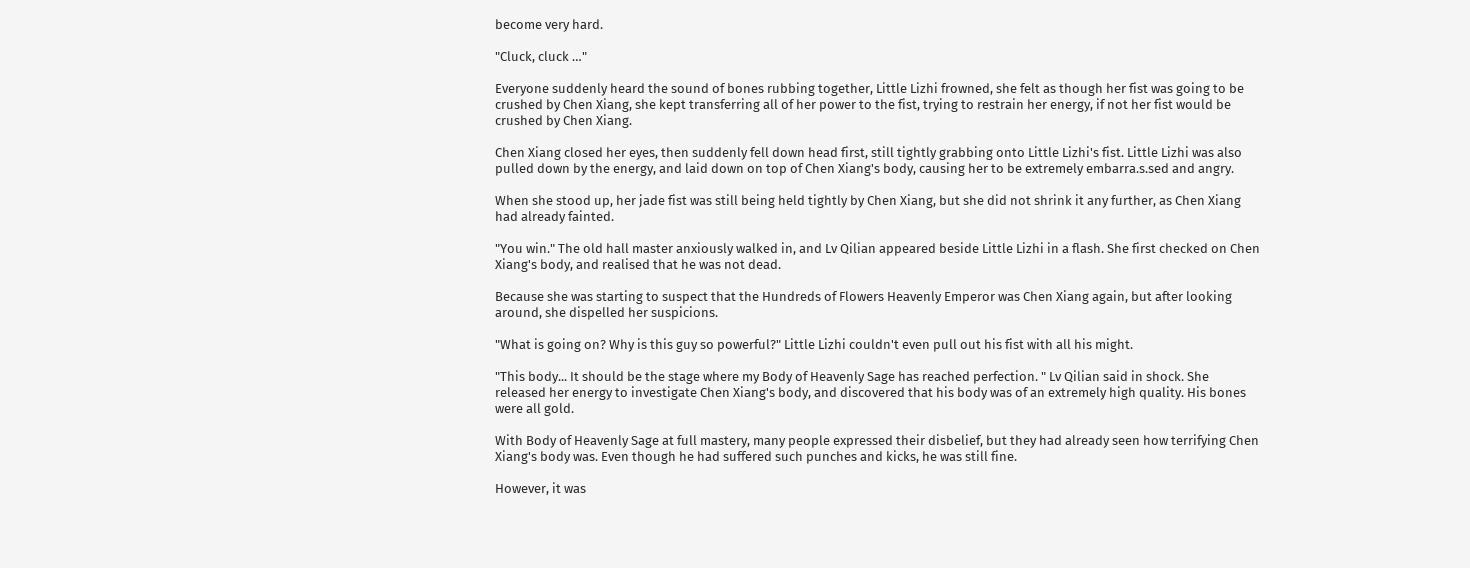become very hard.

"Cluck, cluck …"

Everyone suddenly heard the sound of bones rubbing together, Little Lizhi frowned, she felt as though her fist was going to be crushed by Chen Xiang, she kept transferring all of her power to the fist, trying to restrain her energy, if not her fist would be crushed by Chen Xiang.

Chen Xiang closed her eyes, then suddenly fell down head first, still tightly grabbing onto Little Lizhi's fist. Little Lizhi was also pulled down by the energy, and laid down on top of Chen Xiang's body, causing her to be extremely embarra.s.sed and angry.

When she stood up, her jade fist was still being held tightly by Chen Xiang, but she did not shrink it any further, as Chen Xiang had already fainted.

"You win." The old hall master anxiously walked in, and Lv Qilian appeared beside Little Lizhi in a flash. She first checked on Chen Xiang's body, and realised that he was not dead.

Because she was starting to suspect that the Hundreds of Flowers Heavenly Emperor was Chen Xiang again, but after looking around, she dispelled her suspicions.

"What is going on? Why is this guy so powerful?" Little Lizhi couldn't even pull out his fist with all his might.

"This body... It should be the stage where my Body of Heavenly Sage has reached perfection. " Lv Qilian said in shock. She released her energy to investigate Chen Xiang's body, and discovered that his body was of an extremely high quality. His bones were all gold.

With Body of Heavenly Sage at full mastery, many people expressed their disbelief, but they had already seen how terrifying Chen Xiang's body was. Even though he had suffered such punches and kicks, he was still fine.

However, it was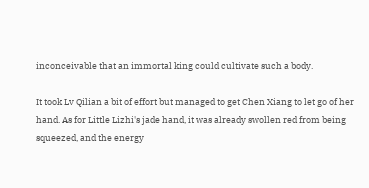inconceivable that an immortal king could cultivate such a body.

It took Lv Qilian a bit of effort but managed to get Chen Xiang to let go of her hand. As for Little Lizhi's jade hand, it was already swollen red from being squeezed, and the energy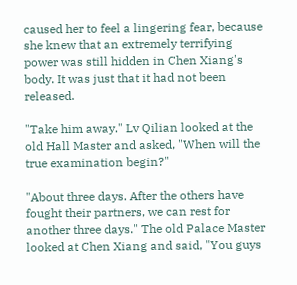caused her to feel a lingering fear, because she knew that an extremely terrifying power was still hidden in Chen Xiang's body. It was just that it had not been released.

"Take him away." Lv Qilian looked at the old Hall Master and asked, "When will the true examination begin?"

"About three days. After the others have fought their partners, we can rest for another three days." The old Palace Master looked at Chen Xiang and said, "You guys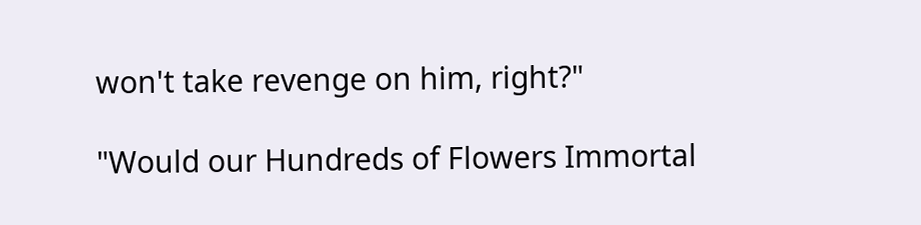won't take revenge on him, right?"

"Would our Hundreds of Flowers Immortal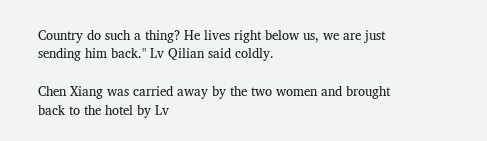Country do such a thing? He lives right below us, we are just sending him back." Lv Qilian said coldly.

Chen Xiang was carried away by the two women and brought back to the hotel by Lv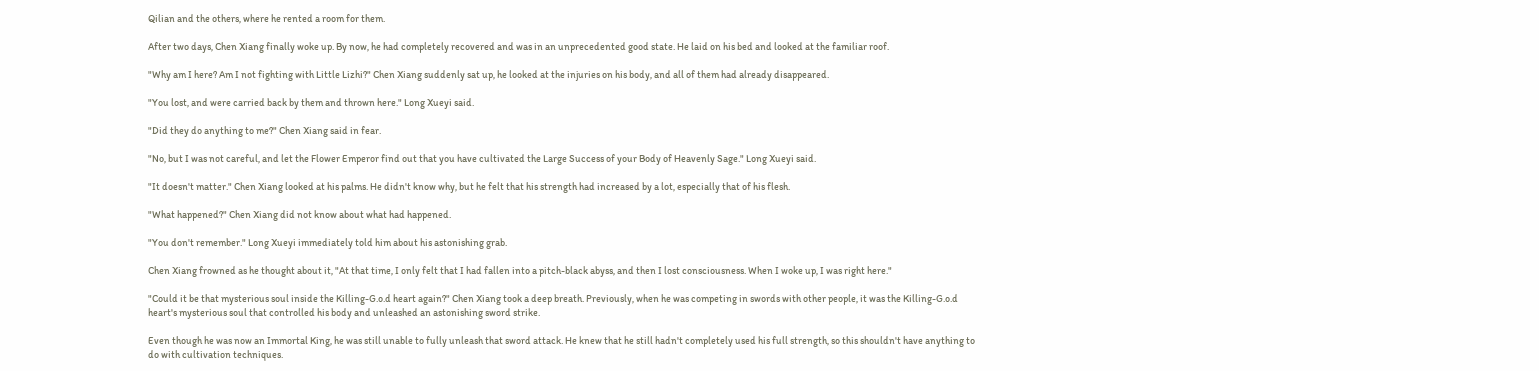Qilian and the others, where he rented a room for them.

After two days, Chen Xiang finally woke up. By now, he had completely recovered and was in an unprecedented good state. He laid on his bed and looked at the familiar roof.

"Why am I here? Am I not fighting with Little Lizhi?" Chen Xiang suddenly sat up, he looked at the injuries on his body, and all of them had already disappeared.

"You lost, and were carried back by them and thrown here." Long Xueyi said.

"Did they do anything to me?" Chen Xiang said in fear.

"No, but I was not careful, and let the Flower Emperor find out that you have cultivated the Large Success of your Body of Heavenly Sage." Long Xueyi said.

"It doesn't matter." Chen Xiang looked at his palms. He didn't know why, but he felt that his strength had increased by a lot, especially that of his flesh.

"What happened?" Chen Xiang did not know about what had happened.

"You don't remember." Long Xueyi immediately told him about his astonishing grab.

Chen Xiang frowned as he thought about it, "At that time, I only felt that I had fallen into a pitch-black abyss, and then I lost consciousness. When I woke up, I was right here."

"Could it be that mysterious soul inside the Killing-G.o.d heart again?" Chen Xiang took a deep breath. Previously, when he was competing in swords with other people, it was the Killing-G.o.d heart's mysterious soul that controlled his body and unleashed an astonishing sword strike.

Even though he was now an Immortal King, he was still unable to fully unleash that sword attack. He knew that he still hadn't completely used his full strength, so this shouldn't have anything to do with cultivation techniques.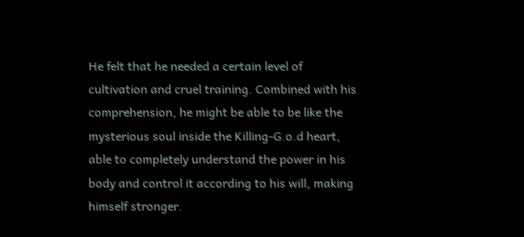He felt that he needed a certain level of cultivation and cruel training. Combined with his comprehension, he might be able to be like the mysterious soul inside the Killing-G.o.d heart, able to completely understand the power in his body and control it according to his will, making himself stronger.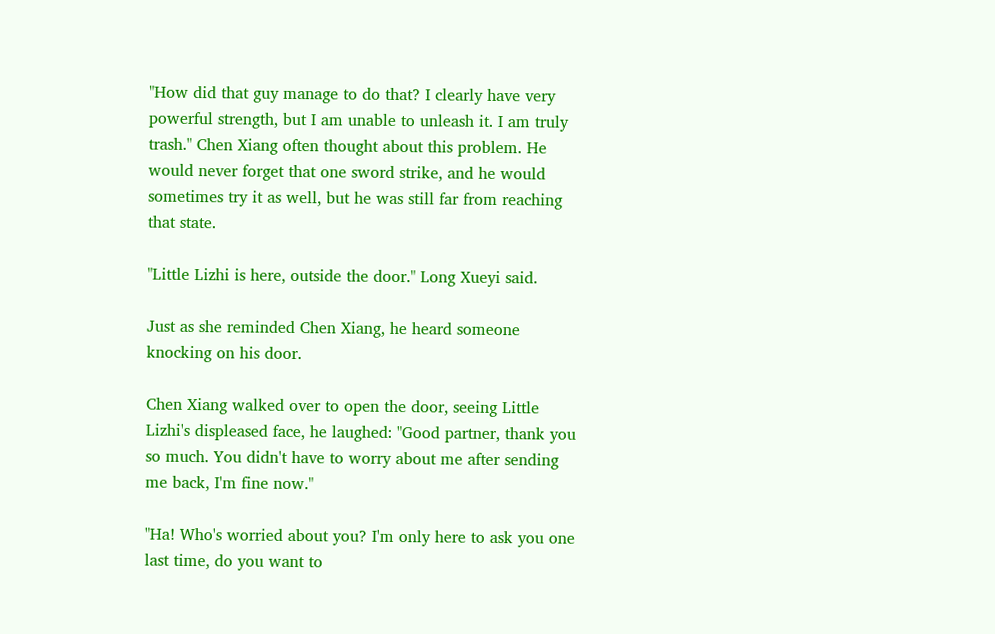"How did that guy manage to do that? I clearly have very powerful strength, but I am unable to unleash it. I am truly trash." Chen Xiang often thought about this problem. He would never forget that one sword strike, and he would sometimes try it as well, but he was still far from reaching that state.

"Little Lizhi is here, outside the door." Long Xueyi said.

Just as she reminded Chen Xiang, he heard someone knocking on his door.

Chen Xiang walked over to open the door, seeing Little Lizhi's displeased face, he laughed: "Good partner, thank you so much. You didn't have to worry about me after sending me back, I'm fine now."

"Ha! Who's worried about you? I'm only here to ask you one last time, do you want to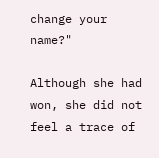change your name?"

Although she had won, she did not feel a trace of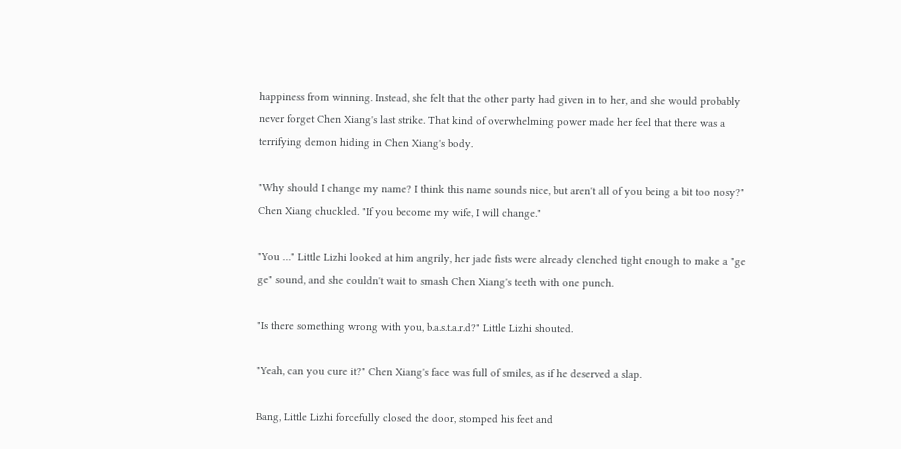happiness from winning. Instead, she felt that the other party had given in to her, and she would probably never forget Chen Xiang's last strike. That kind of overwhelming power made her feel that there was a terrifying demon hiding in Chen Xiang's body.

"Why should I change my name? I think this name sounds nice, but aren't all of you being a bit too nosy?" Chen Xiang chuckled. "If you become my wife, I will change."

"You …" Little Lizhi looked at him angrily, her jade fists were already clenched tight enough to make a "ge ge" sound, and she couldn't wait to smash Chen Xiang's teeth with one punch.

"Is there something wrong with you, b.a.s.t.a.r.d?" Little Lizhi shouted.

"Yeah, can you cure it?" Chen Xiang's face was full of smiles, as if he deserved a slap.

Bang, Little Lizhi forcefully closed the door, stomped his feet and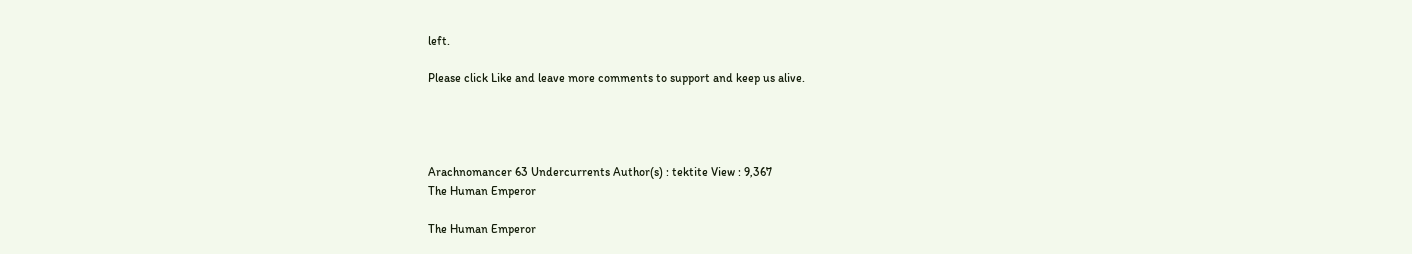left.

Please click Like and leave more comments to support and keep us alive.




Arachnomancer 63 Undercurrents Author(s) : tektite View : 9,367
The Human Emperor

The Human Emperor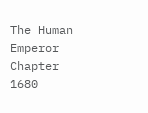The Human Emperor Chapter 1680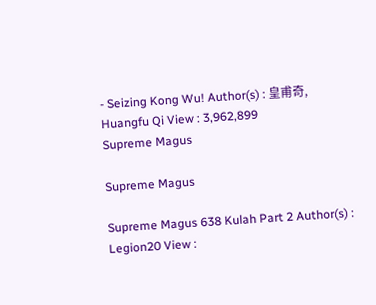- Seizing Kong Wu! Author(s) : 皇甫奇, Huangfu Qi View : 3,962,899
Supreme Magus

Supreme Magus

Supreme Magus 638 Kulah Part 2 Author(s) : Legion20 View :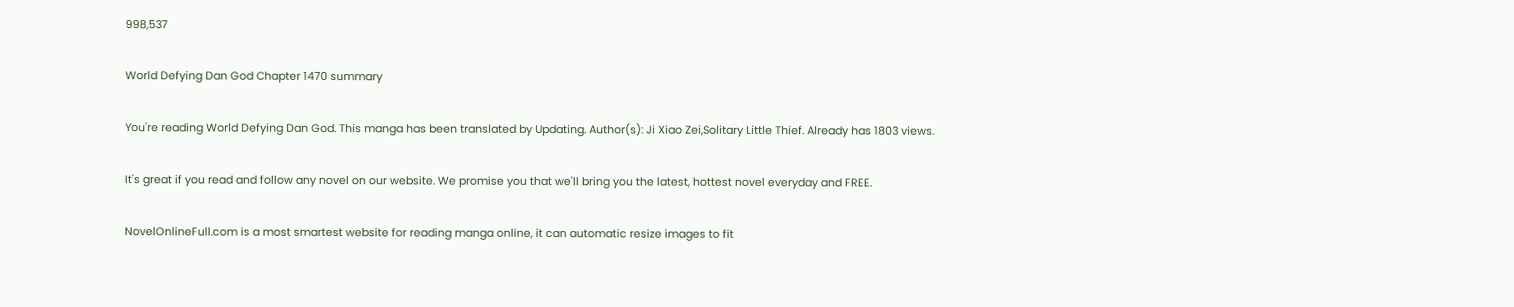998,537

World Defying Dan God Chapter 1470 summary

You're reading World Defying Dan God. This manga has been translated by Updating. Author(s): Ji Xiao Zei,Solitary Little Thief. Already has 1803 views.

It's great if you read and follow any novel on our website. We promise you that we'll bring you the latest, hottest novel everyday and FREE.

NovelOnlineFull.com is a most smartest website for reading manga online, it can automatic resize images to fit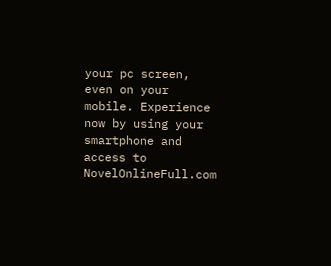your pc screen, even on your mobile. Experience now by using your smartphone and access to NovelOnlineFull.com